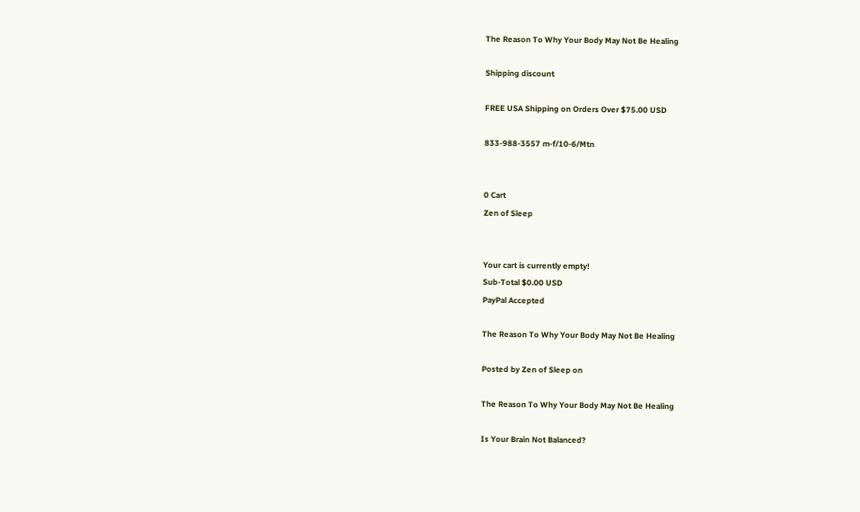The Reason To Why Your Body May Not Be Healing

Shipping discount

FREE USA Shipping on Orders Over $75.00 USD

833-988-3557 m-f/10-6/Mtn


0 Cart
Zen of Sleep


Your cart is currently empty!
Sub-Total $0.00 USD
PayPal Accepted

The Reason To Why Your Body May Not Be Healing

Posted by Zen of Sleep on

The Reason To Why Your Body May Not Be Healing

Is Your Brain Not Balanced?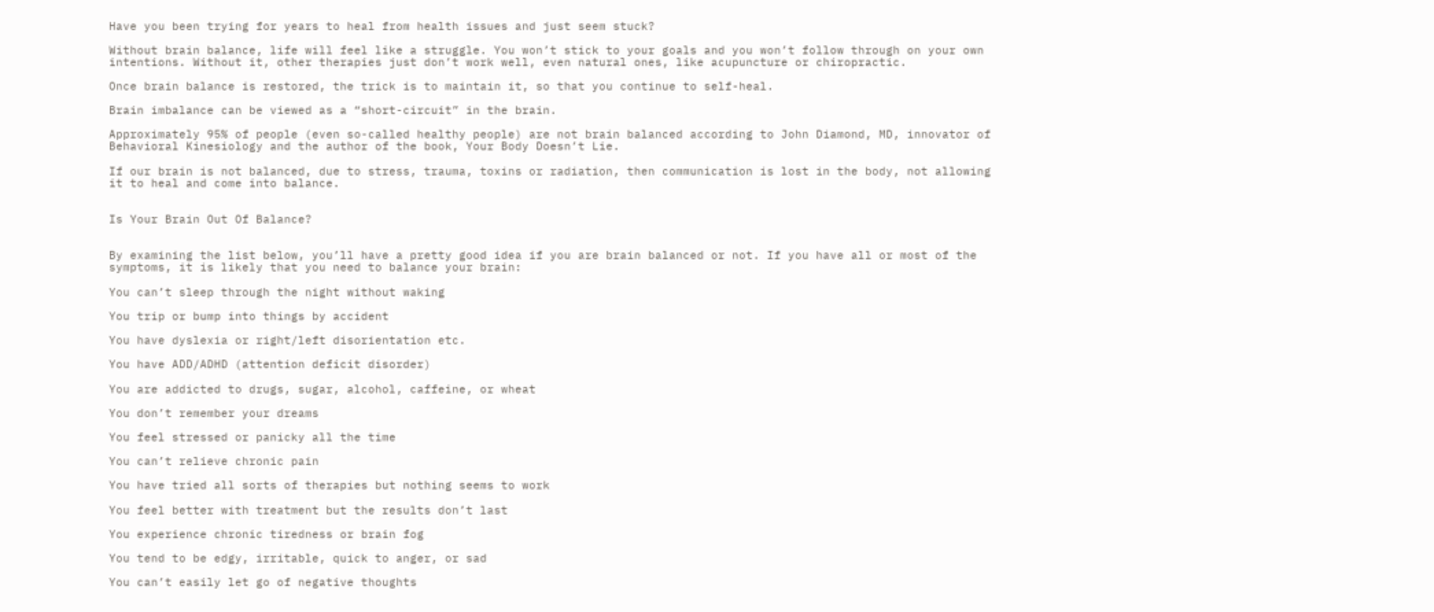Have you been trying for years to heal from health issues and just seem stuck?

Without brain balance, life will feel like a struggle. You won’t stick to your goals and you won’t follow through on your own intentions. Without it, other therapies just don’t work well, even natural ones, like acupuncture or chiropractic.

Once brain balance is restored, the trick is to maintain it, so that you continue to self-heal.

Brain imbalance can be viewed as a “short-circuit” in the brain.

Approximately 95% of people (even so-called healthy people) are not brain balanced according to John Diamond, MD, innovator of Behavioral Kinesiology and the author of the book, Your Body Doesn’t Lie.

If our brain is not balanced, due to stress, trauma, toxins or radiation, then communication is lost in the body, not allowing it to heal and come into balance.


Is Your Brain Out Of Balance?


By examining the list below, you’ll have a pretty good idea if you are brain balanced or not. If you have all or most of the symptoms, it is likely that you need to balance your brain:

You can’t sleep through the night without waking

You trip or bump into things by accident

You have dyslexia or right/left disorientation etc.

You have ADD/ADHD (attention deficit disorder)

You are addicted to drugs, sugar, alcohol, caffeine, or wheat

You don’t remember your dreams

You feel stressed or panicky all the time

You can’t relieve chronic pain

You have tried all sorts of therapies but nothing seems to work

You feel better with treatment but the results don’t last

You experience chronic tiredness or brain fog

You tend to be edgy, irritable, quick to anger, or sad

You can’t easily let go of negative thoughts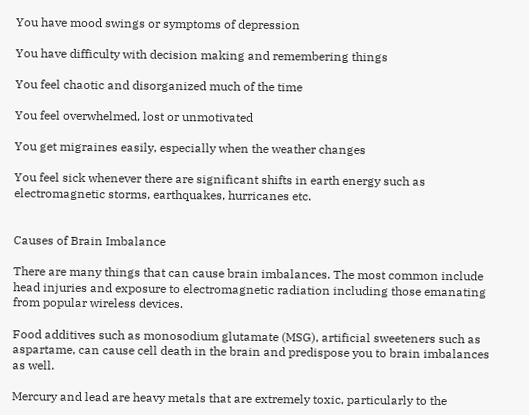You have mood swings or symptoms of depression

You have difficulty with decision making and remembering things

You feel chaotic and disorganized much of the time

You feel overwhelmed, lost or unmotivated

You get migraines easily, especially when the weather changes

You feel sick whenever there are significant shifts in earth energy such as electromagnetic storms, earthquakes, hurricanes etc.


Causes of Brain Imbalance

There are many things that can cause brain imbalances. The most common include head injuries and exposure to electromagnetic radiation including those emanating from popular wireless devices.

Food additives such as monosodium glutamate (MSG), artificial sweeteners such as aspartame, can cause cell death in the brain and predispose you to brain imbalances as well.

Mercury and lead are heavy metals that are extremely toxic, particularly to the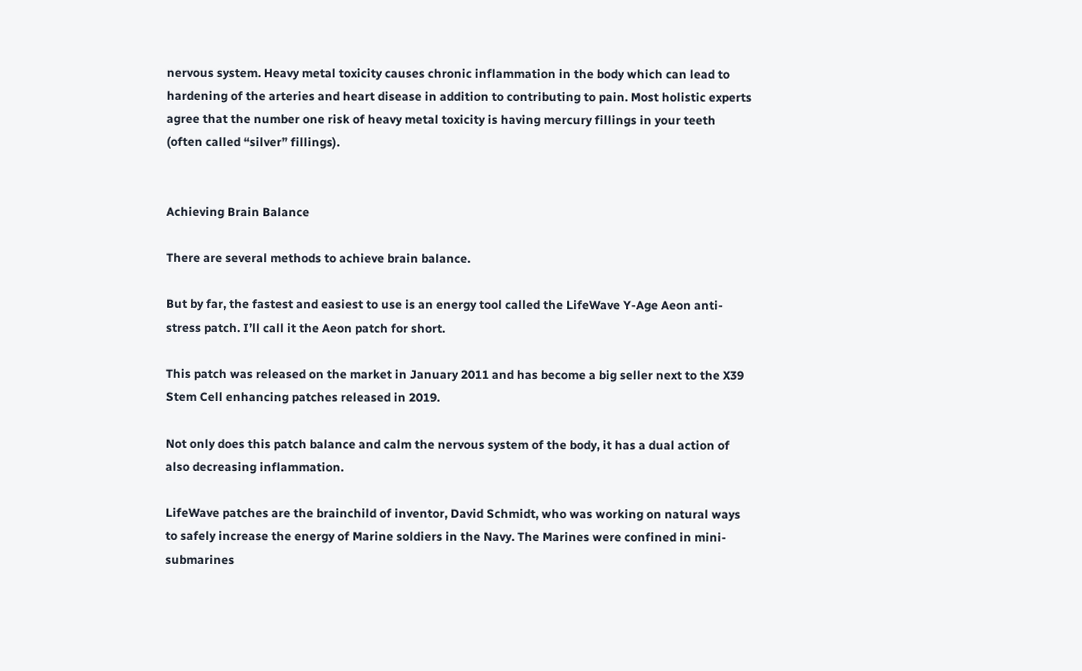nervous system. Heavy metal toxicity causes chronic inflammation in the body which can lead to hardening of the arteries and heart disease in addition to contributing to pain. Most holistic experts agree that the number one risk of heavy metal toxicity is having mercury fillings in your teeth (often called “silver” fillings).


Achieving Brain Balance

There are several methods to achieve brain balance.

But by far, the fastest and easiest to use is an energy tool called the LifeWave Y-Age Aeon anti-stress patch. I’ll call it the Aeon patch for short.

This patch was released on the market in January 2011 and has become a big seller next to the X39 Stem Cell enhancing patches released in 2019.

Not only does this patch balance and calm the nervous system of the body, it has a dual action of also decreasing inflammation.

LifeWave patches are the brainchild of inventor, David Schmidt, who was working on natural ways to safely increase the energy of Marine soldiers in the Navy. The Marines were confined in mini-submarines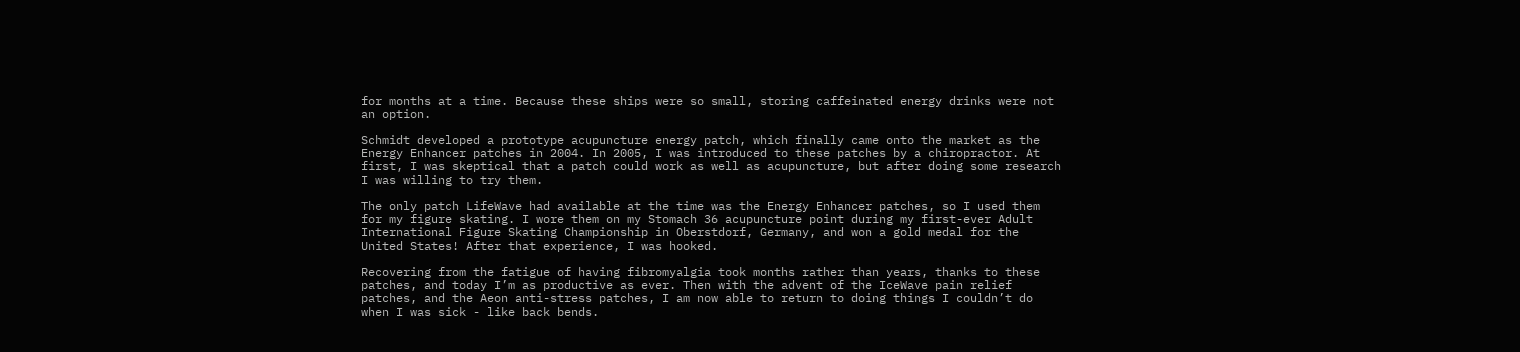for months at a time. Because these ships were so small, storing caffeinated energy drinks were not an option.

Schmidt developed a prototype acupuncture energy patch, which finally came onto the market as the Energy Enhancer patches in 2004. In 2005, I was introduced to these patches by a chiropractor. At first, I was skeptical that a patch could work as well as acupuncture, but after doing some research I was willing to try them.

The only patch LifeWave had available at the time was the Energy Enhancer patches, so I used them for my figure skating. I wore them on my Stomach 36 acupuncture point during my first-ever Adult International Figure Skating Championship in Oberstdorf, Germany, and won a gold medal for the United States! After that experience, I was hooked.

Recovering from the fatigue of having fibromyalgia took months rather than years, thanks to these patches, and today I’m as productive as ever. Then with the advent of the IceWave pain relief patches, and the Aeon anti-stress patches, I am now able to return to doing things I couldn’t do when I was sick - like back bends.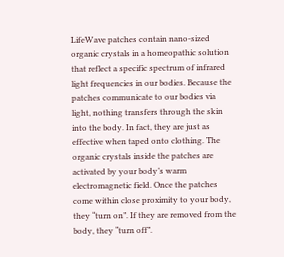LifeWave patches contain nano-sized organic crystals in a homeopathic solution that reflect a specific spectrum of infrared light frequencies in our bodies. Because the patches communicate to our bodies via light, nothing transfers through the skin into the body. In fact, they are just as effective when taped onto clothing. The organic crystals inside the patches are activated by your body’s warm electromagnetic field. Once the patches come within close proximity to your body, they “turn on”. If they are removed from the body, they “turn off”.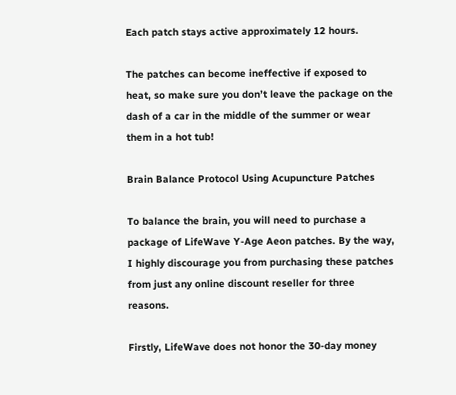Each patch stays active approximately 12 hours.

The patches can become ineffective if exposed to heat, so make sure you don’t leave the package on the dash of a car in the middle of the summer or wear them in a hot tub!

Brain Balance Protocol Using Acupuncture Patches

To balance the brain, you will need to purchase a package of LifeWave Y-Age Aeon patches. By the way, I highly discourage you from purchasing these patches from just any online discount reseller for three reasons.

Firstly, LifeWave does not honor the 30-day money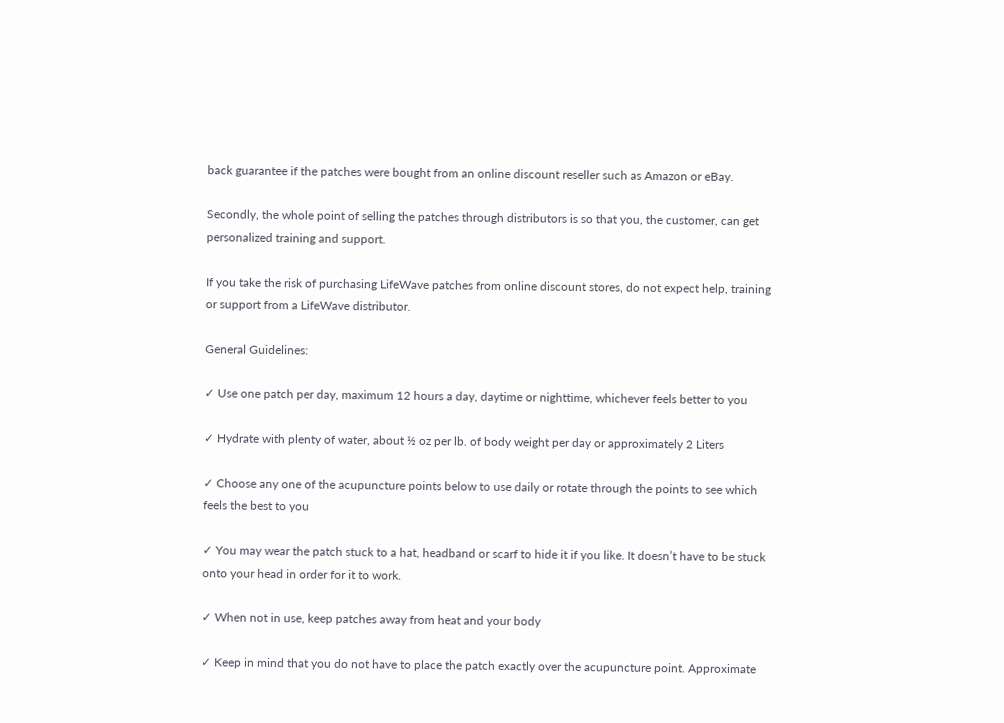back guarantee if the patches were bought from an online discount reseller such as Amazon or eBay.

Secondly, the whole point of selling the patches through distributors is so that you, the customer, can get personalized training and support.

If you take the risk of purchasing LifeWave patches from online discount stores, do not expect help, training or support from a LifeWave distributor.

General Guidelines:

✓ Use one patch per day, maximum 12 hours a day, daytime or nighttime, whichever feels better to you

✓ Hydrate with plenty of water, about ½ oz per lb. of body weight per day or approximately 2 Liters

✓ Choose any one of the acupuncture points below to use daily or rotate through the points to see which feels the best to you

✓ You may wear the patch stuck to a hat, headband or scarf to hide it if you like. It doesn’t have to be stuck onto your head in order for it to work.

✓ When not in use, keep patches away from heat and your body

✓ Keep in mind that you do not have to place the patch exactly over the acupuncture point. Approximate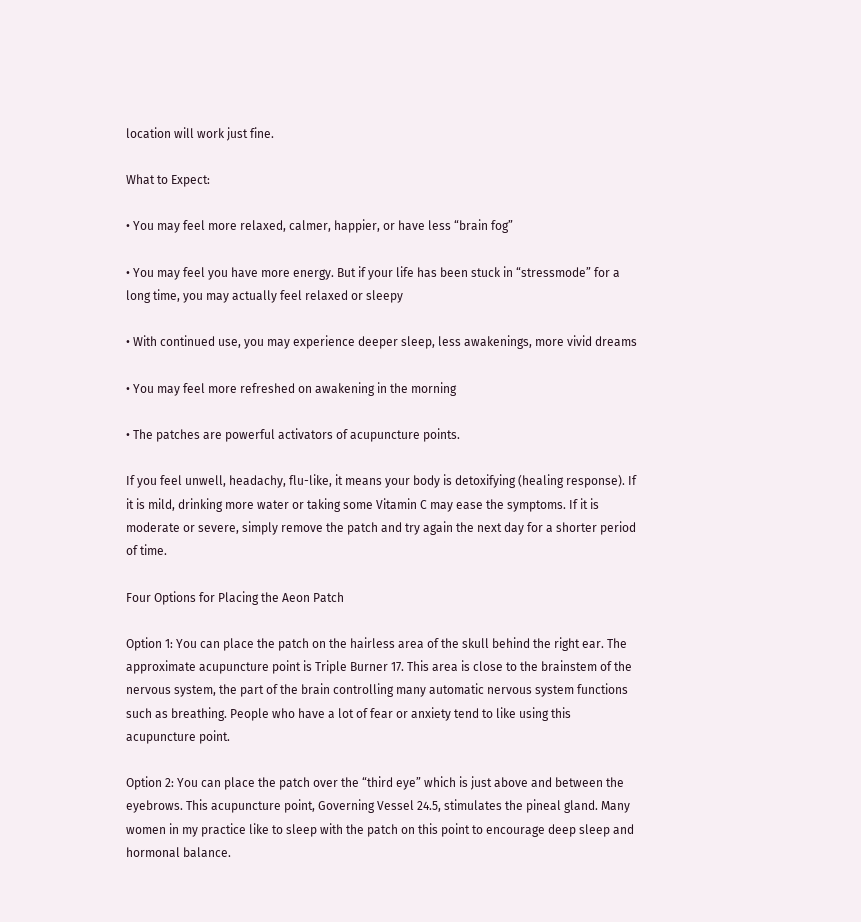location will work just fine.

What to Expect:

• You may feel more relaxed, calmer, happier, or have less “brain fog”

• You may feel you have more energy. But if your life has been stuck in “stressmode” for a long time, you may actually feel relaxed or sleepy

• With continued use, you may experience deeper sleep, less awakenings, more vivid dreams

• You may feel more refreshed on awakening in the morning

• The patches are powerful activators of acupuncture points.

If you feel unwell, headachy, flu-like, it means your body is detoxifying (healing response). If it is mild, drinking more water or taking some Vitamin C may ease the symptoms. If it is moderate or severe, simply remove the patch and try again the next day for a shorter period of time.

Four Options for Placing the Aeon Patch

Option 1: You can place the patch on the hairless area of the skull behind the right ear. The approximate acupuncture point is Triple Burner 17. This area is close to the brainstem of the nervous system, the part of the brain controlling many automatic nervous system functions such as breathing. People who have a lot of fear or anxiety tend to like using this acupuncture point.

Option 2: You can place the patch over the “third eye” which is just above and between the eyebrows. This acupuncture point, Governing Vessel 24.5, stimulates the pineal gland. Many women in my practice like to sleep with the patch on this point to encourage deep sleep and hormonal balance.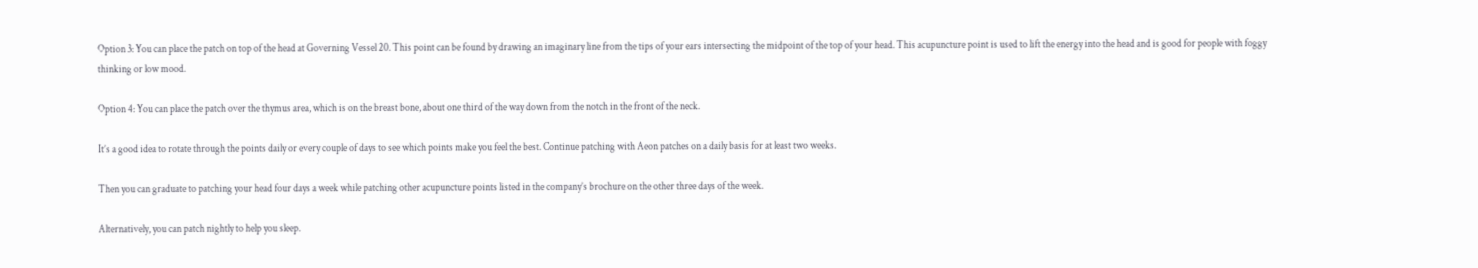Option 3: You can place the patch on top of the head at Governing Vessel 20. This point can be found by drawing an imaginary line from the tips of your ears intersecting the midpoint of the top of your head. This acupuncture point is used to lift the energy into the head and is good for people with foggy thinking or low mood.

Option 4: You can place the patch over the thymus area, which is on the breast bone, about one third of the way down from the notch in the front of the neck.

It’s a good idea to rotate through the points daily or every couple of days to see which points make you feel the best. Continue patching with Aeon patches on a daily basis for at least two weeks.

Then you can graduate to patching your head four days a week while patching other acupuncture points listed in the company’s brochure on the other three days of the week.

Alternatively, you can patch nightly to help you sleep.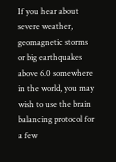If you hear about severe weather, geomagnetic storms or big earthquakes above 6.0 somewhere in the world, you may wish to use the brain balancing protocol for a few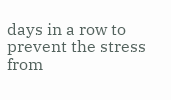days in a row to prevent the stress from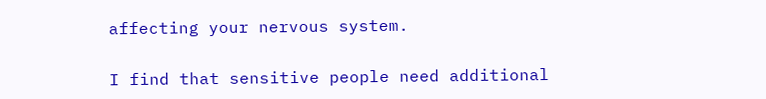affecting your nervous system.

I find that sensitive people need additional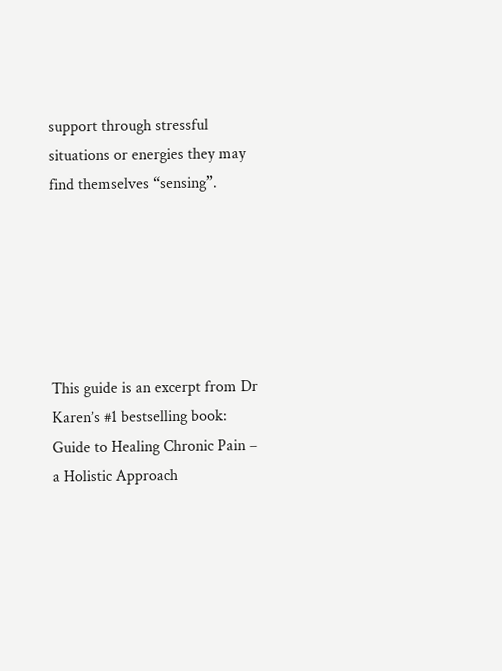support through stressful situations or energies they may find themselves “sensing”.






This guide is an excerpt from Dr Karen’s #1 bestselling book: Guide to Healing Chronic Pain – a Holistic Approach